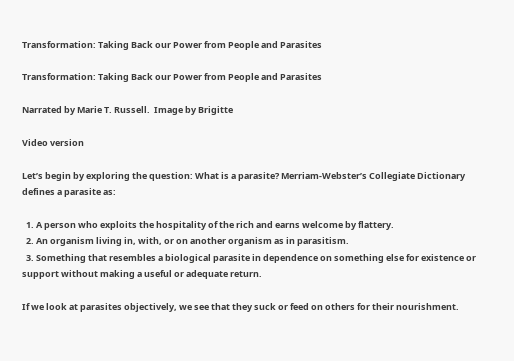Transformation: Taking Back our Power from People and Parasites

Transformation: Taking Back our Power from People and Parasites

Narrated by Marie T. Russell.  Image by Brigitte

Video version

Let’s begin by exploring the question: What is a parasite? Merriam-Webster’s Collegiate Dictionary defines a parasite as:

  1. A person who exploits the hospitality of the rich and earns welcome by flattery.
  2. An organism living in, with, or on another organism as in parasitism.
  3. Something that resembles a biological parasite in dependence on something else for existence or support without making a useful or adequate return.

If we look at parasites objectively, we see that they suck or feed on others for their nourishment.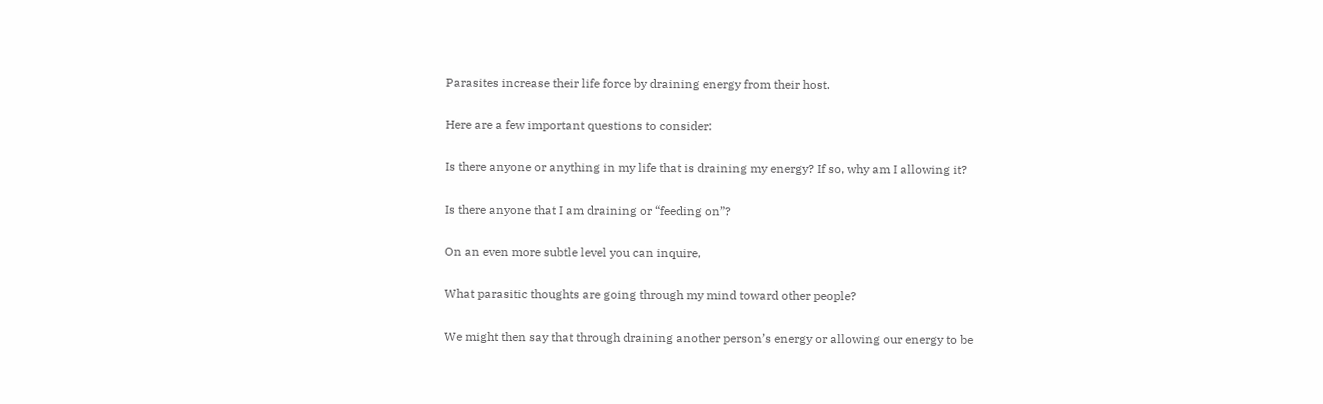Parasites increase their life force by draining energy from their host.

Here are a few important questions to consider:

Is there anyone or anything in my life that is draining my energy? If so, why am I allowing it?

Is there anyone that I am draining or “feeding on”?

On an even more subtle level you can inquire,

What parasitic thoughts are going through my mind toward other people?

We might then say that through draining another person’s energy or allowing our energy to be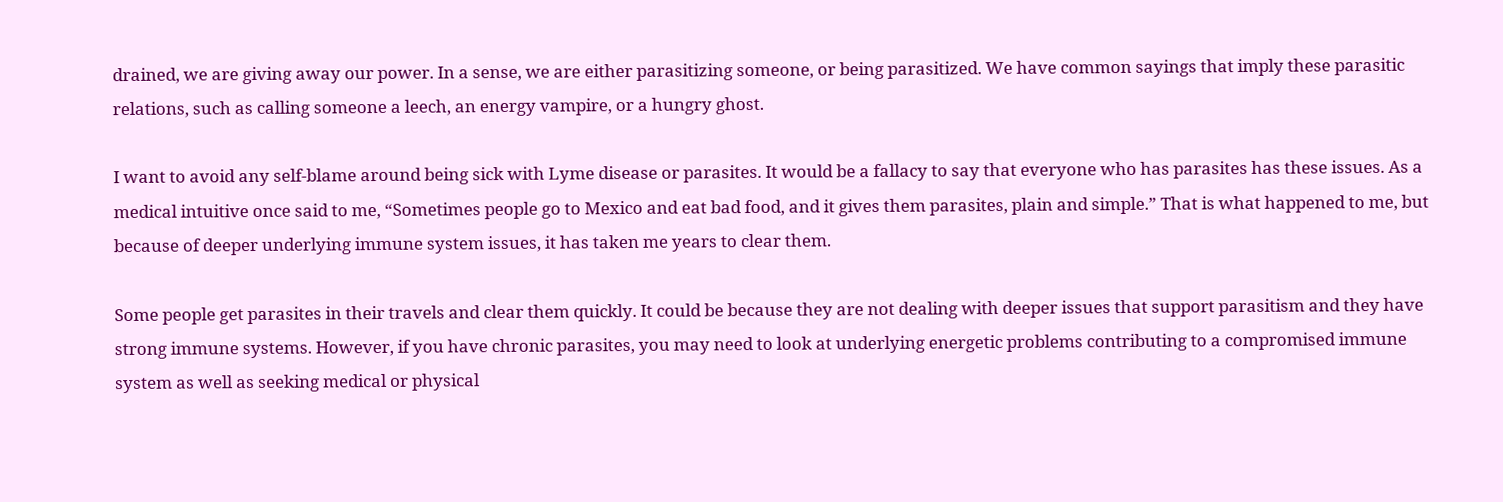drained, we are giving away our power. In a sense, we are either parasitizing someone, or being parasitized. We have common sayings that imply these parasitic relations, such as calling someone a leech, an energy vampire, or a hungry ghost.

I want to avoid any self-blame around being sick with Lyme disease or parasites. It would be a fallacy to say that everyone who has parasites has these issues. As a medical intuitive once said to me, “Sometimes people go to Mexico and eat bad food, and it gives them parasites, plain and simple.” That is what happened to me, but because of deeper underlying immune system issues, it has taken me years to clear them.

Some people get parasites in their travels and clear them quickly. It could be because they are not dealing with deeper issues that support parasitism and they have strong immune systems. However, if you have chronic parasites, you may need to look at underlying energetic problems contributing to a compromised immune system as well as seeking medical or physical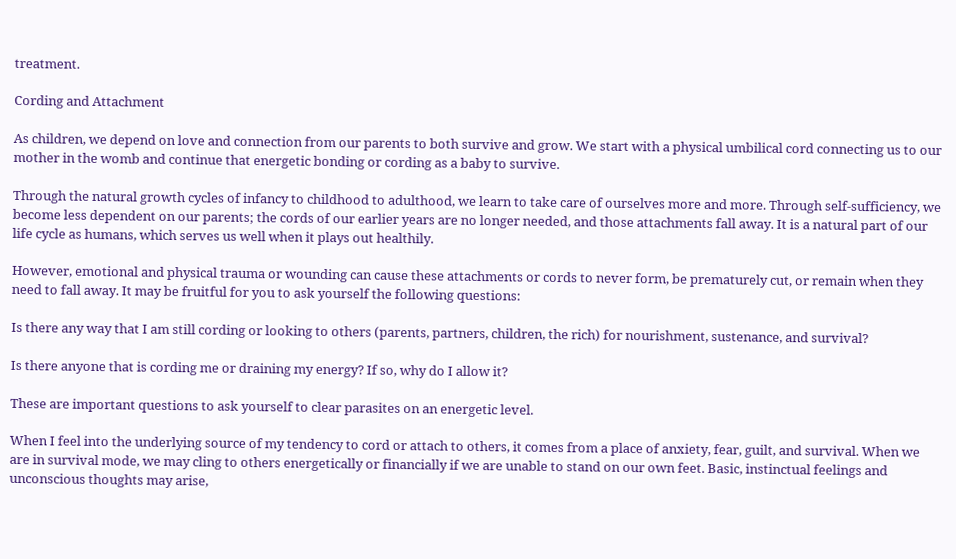treatment.

Cording and Attachment

As children, we depend on love and connection from our parents to both survive and grow. We start with a physical umbilical cord connecting us to our mother in the womb and continue that energetic bonding or cording as a baby to survive.

Through the natural growth cycles of infancy to childhood to adulthood, we learn to take care of ourselves more and more. Through self-sufficiency, we become less dependent on our parents; the cords of our earlier years are no longer needed, and those attachments fall away. It is a natural part of our life cycle as humans, which serves us well when it plays out healthily.

However, emotional and physical trauma or wounding can cause these attachments or cords to never form, be prematurely cut, or remain when they need to fall away. It may be fruitful for you to ask yourself the following questions:

Is there any way that I am still cording or looking to others (parents, partners, children, the rich) for nourishment, sustenance, and survival?

Is there anyone that is cording me or draining my energy? If so, why do I allow it?

These are important questions to ask yourself to clear parasites on an energetic level.

When I feel into the underlying source of my tendency to cord or attach to others, it comes from a place of anxiety, fear, guilt, and survival. When we are in survival mode, we may cling to others energetically or financially if we are unable to stand on our own feet. Basic, instinctual feelings and unconscious thoughts may arise,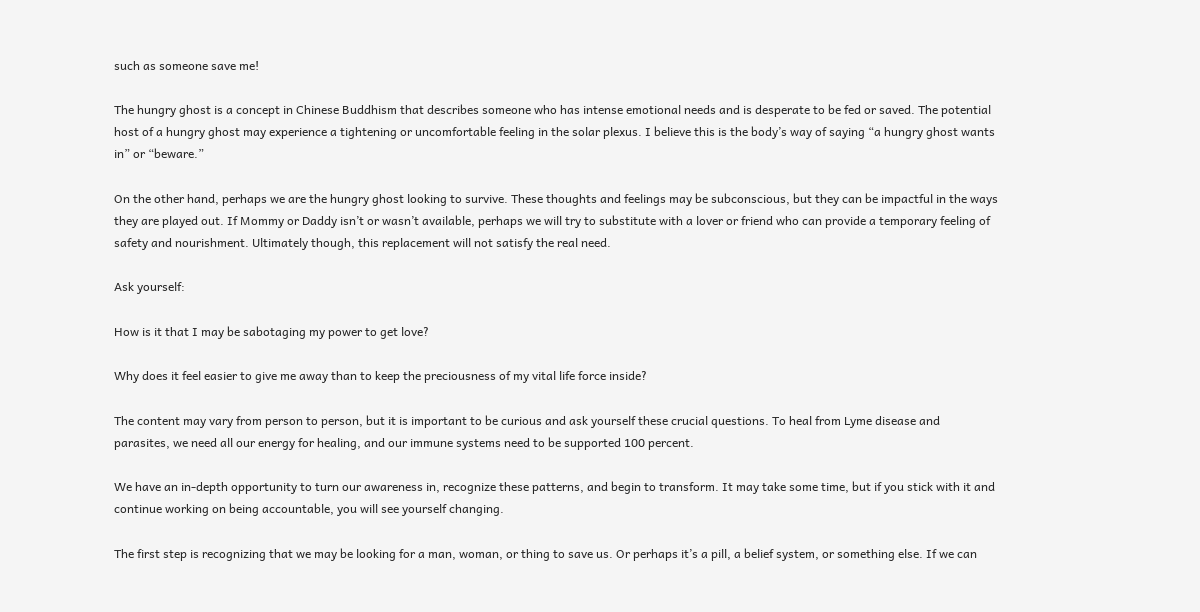such as someone save me!

The hungry ghost is a concept in Chinese Buddhism that describes someone who has intense emotional needs and is desperate to be fed or saved. The potential host of a hungry ghost may experience a tightening or uncomfortable feeling in the solar plexus. I believe this is the body’s way of saying “a hungry ghost wants in” or “beware.”

On the other hand, perhaps we are the hungry ghost looking to survive. These thoughts and feelings may be subconscious, but they can be impactful in the ways they are played out. If Mommy or Daddy isn’t or wasn’t available, perhaps we will try to substitute with a lover or friend who can provide a temporary feeling of safety and nourishment. Ultimately though, this replacement will not satisfy the real need.

Ask yourself:

How is it that I may be sabotaging my power to get love?

Why does it feel easier to give me away than to keep the preciousness of my vital life force inside?

The content may vary from person to person, but it is important to be curious and ask yourself these crucial questions. To heal from Lyme disease and parasites, we need all our energy for healing, and our immune systems need to be supported 100 percent.

We have an in-depth opportunity to turn our awareness in, recognize these patterns, and begin to transform. It may take some time, but if you stick with it and continue working on being accountable, you will see yourself changing.

The first step is recognizing that we may be looking for a man, woman, or thing to save us. Or perhaps it’s a pill, a belief system, or something else. If we can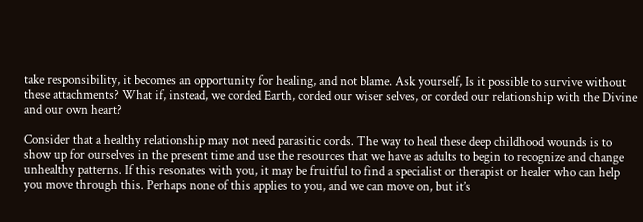take responsibility, it becomes an opportunity for healing, and not blame. Ask yourself, Is it possible to survive without these attachments? What if, instead, we corded Earth, corded our wiser selves, or corded our relationship with the Divine and our own heart?

Consider that a healthy relationship may not need parasitic cords. The way to heal these deep childhood wounds is to show up for ourselves in the present time and use the resources that we have as adults to begin to recognize and change unhealthy patterns. If this resonates with you, it may be fruitful to find a specialist or therapist or healer who can help you move through this. Perhaps none of this applies to you, and we can move on, but it’s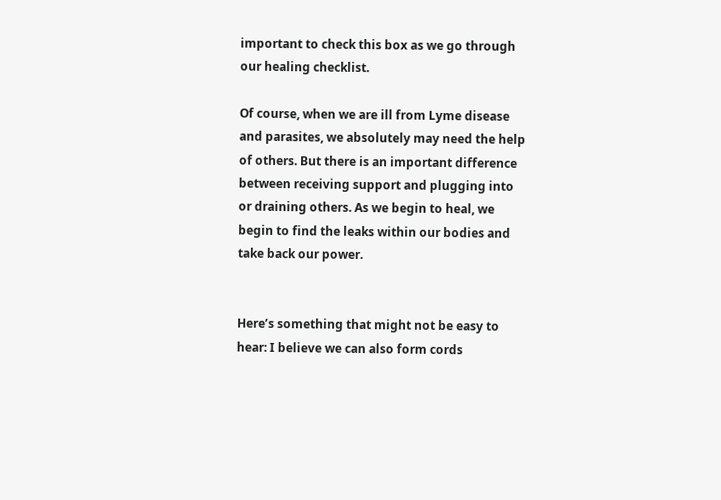important to check this box as we go through our healing checklist.

Of course, when we are ill from Lyme disease and parasites, we absolutely may need the help of others. But there is an important difference between receiving support and plugging into or draining others. As we begin to heal, we begin to find the leaks within our bodies and take back our power.


Here’s something that might not be easy to hear: I believe we can also form cords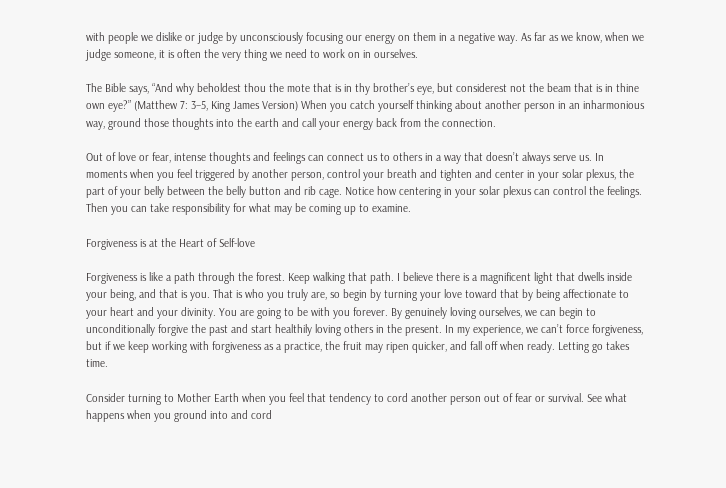with people we dislike or judge by unconsciously focusing our energy on them in a negative way. As far as we know, when we judge someone, it is often the very thing we need to work on in ourselves.

The Bible says, “And why beholdest thou the mote that is in thy brother’s eye, but considerest not the beam that is in thine own eye?” (Matthew 7: 3–5, King James Version) When you catch yourself thinking about another person in an inharmonious way, ground those thoughts into the earth and call your energy back from the connection.

Out of love or fear, intense thoughts and feelings can connect us to others in a way that doesn’t always serve us. In moments when you feel triggered by another person, control your breath and tighten and center in your solar plexus, the part of your belly between the belly button and rib cage. Notice how centering in your solar plexus can control the feelings. Then you can take responsibility for what may be coming up to examine.

Forgiveness is at the Heart of Self-love

Forgiveness is like a path through the forest. Keep walking that path. I believe there is a magnificent light that dwells inside your being, and that is you. That is who you truly are, so begin by turning your love toward that by being affectionate to your heart and your divinity. You are going to be with you forever. By genuinely loving ourselves, we can begin to unconditionally forgive the past and start healthily loving others in the present. In my experience, we can’t force forgiveness, but if we keep working with forgiveness as a practice, the fruit may ripen quicker, and fall off when ready. Letting go takes time.

Consider turning to Mother Earth when you feel that tendency to cord another person out of fear or survival. See what happens when you ground into and cord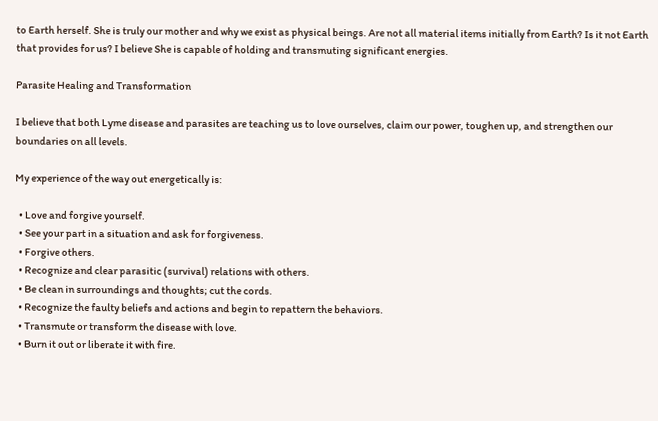to Earth herself. She is truly our mother and why we exist as physical beings. Are not all material items initially from Earth? Is it not Earth that provides for us? I believe She is capable of holding and transmuting significant energies.

Parasite Healing and Transformation

I believe that both Lyme disease and parasites are teaching us to love ourselves, claim our power, toughen up, and strengthen our boundaries on all levels.

My experience of the way out energetically is:

  • Love and forgive yourself.
  • See your part in a situation and ask for forgiveness.
  • Forgive others.
  • Recognize and clear parasitic (survival) relations with others.
  • Be clean in surroundings and thoughts; cut the cords.
  • Recognize the faulty beliefs and actions and begin to repattern the behaviors.
  • Transmute or transform the disease with love.
  • Burn it out or liberate it with fire.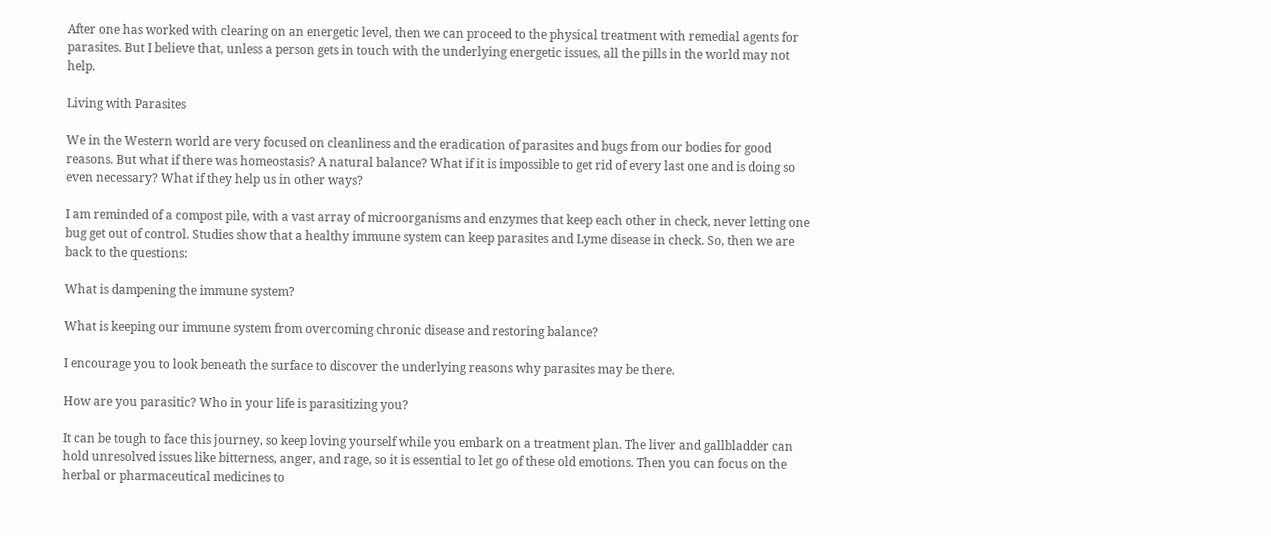After one has worked with clearing on an energetic level, then we can proceed to the physical treatment with remedial agents for parasites. But I believe that, unless a person gets in touch with the underlying energetic issues, all the pills in the world may not help.

Living with Parasites

We in the Western world are very focused on cleanliness and the eradication of parasites and bugs from our bodies for good reasons. But what if there was homeostasis? A natural balance? What if it is impossible to get rid of every last one and is doing so even necessary? What if they help us in other ways?

I am reminded of a compost pile, with a vast array of microorganisms and enzymes that keep each other in check, never letting one bug get out of control. Studies show that a healthy immune system can keep parasites and Lyme disease in check. So, then we are back to the questions:

What is dampening the immune system?

What is keeping our immune system from overcoming chronic disease and restoring balance?

I encourage you to look beneath the surface to discover the underlying reasons why parasites may be there.

How are you parasitic? Who in your life is parasitizing you?

It can be tough to face this journey, so keep loving yourself while you embark on a treatment plan. The liver and gallbladder can hold unresolved issues like bitterness, anger, and rage, so it is essential to let go of these old emotions. Then you can focus on the herbal or pharmaceutical medicines to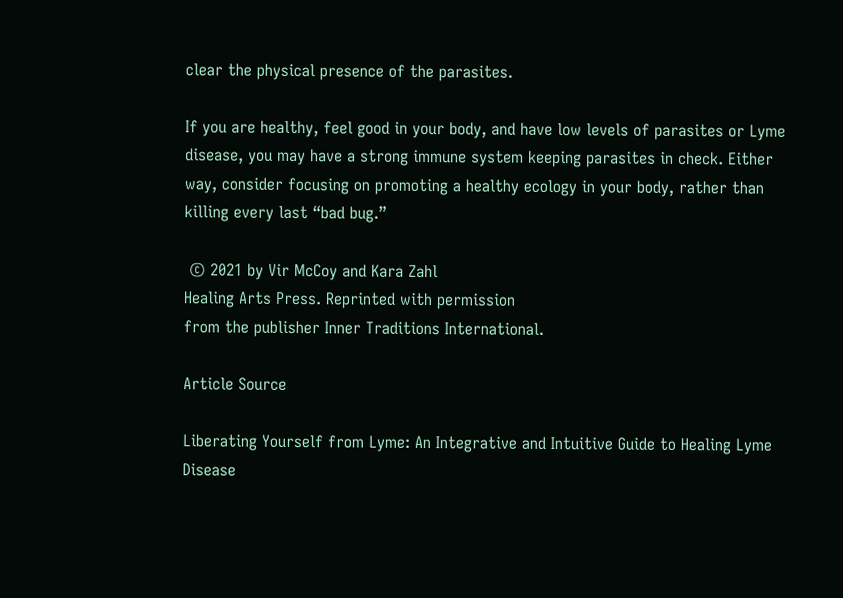clear the physical presence of the parasites.

If you are healthy, feel good in your body, and have low levels of parasites or Lyme disease, you may have a strong immune system keeping parasites in check. Either way, consider focusing on promoting a healthy ecology in your body, rather than killing every last “bad bug.”

 © 2021 by Vir McCoy and Kara Zahl
Healing Arts Press. Reprinted with permission
from the publisher Inner Traditions International.

Article Source

Liberating Yourself from Lyme: An Integrative and Intuitive Guide to Healing Lyme Disease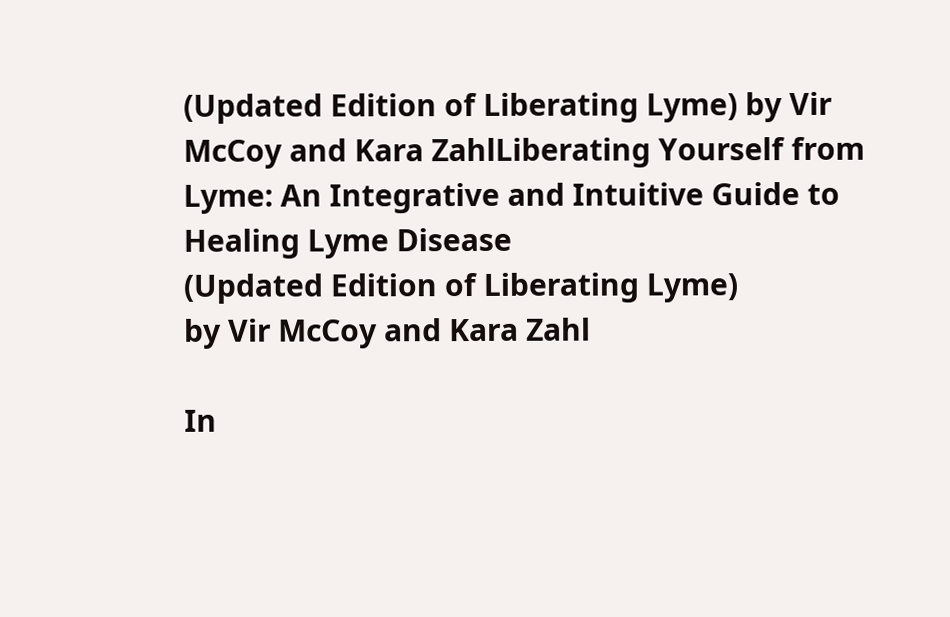(Updated Edition of Liberating Lyme) by Vir McCoy and Kara ZahlLiberating Yourself from Lyme: An Integrative and Intuitive Guide to Healing Lyme Disease
(Updated Edition of Liberating Lyme)
by Vir McCoy and Kara Zahl

In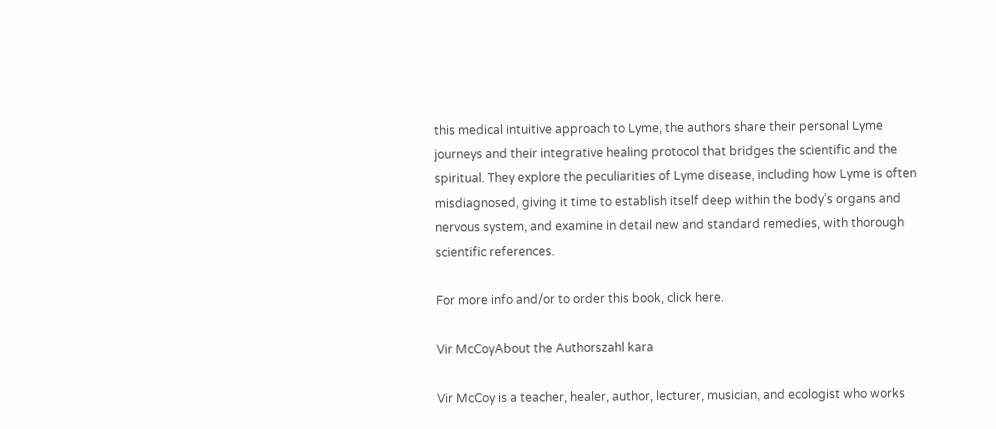this medical intuitive approach to Lyme, the authors share their personal Lyme journeys and their integrative healing protocol that bridges the scientific and the spiritual. They explore the peculiarities of Lyme disease, including how Lyme is often misdiagnosed, giving it time to establish itself deep within the body’s organs and nervous system, and examine in detail new and standard remedies, with thorough scientific references.

For more info and/or to order this book, click here.

Vir McCoyAbout the Authorszahl kara

Vir McCoy is a teacher, healer, author, lecturer, musician, and ecologist who works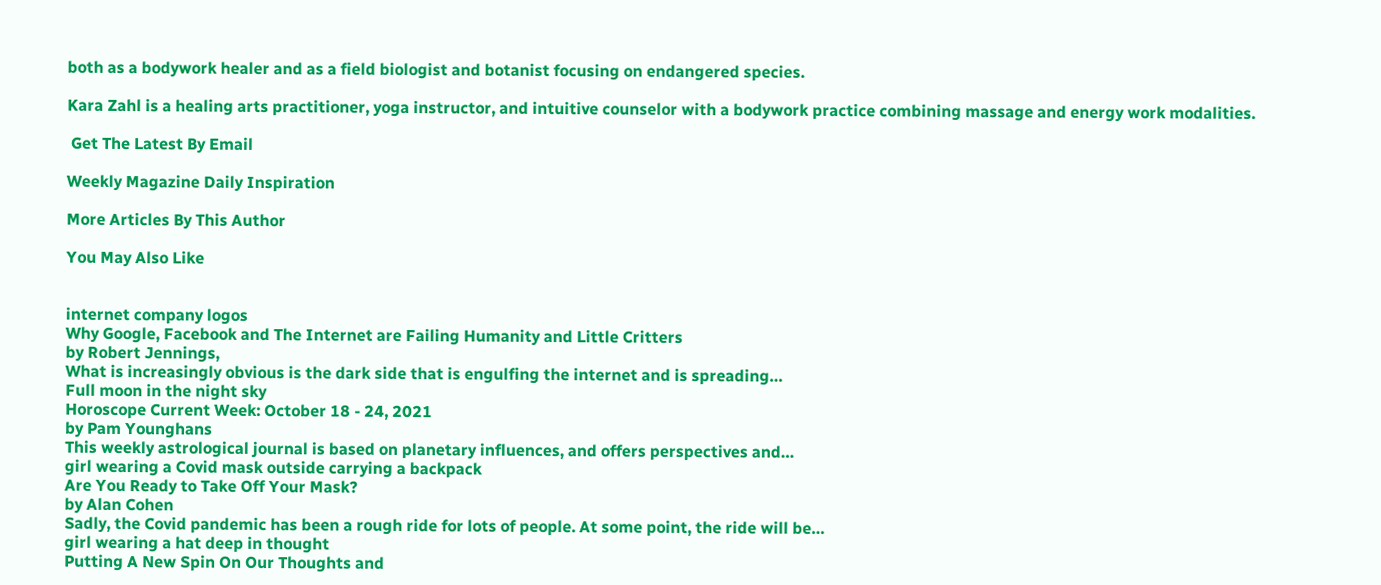both as a bodywork healer and as a field biologist and botanist focusing on endangered species.

Kara Zahl is a healing arts practitioner, yoga instructor, and intuitive counselor with a bodywork practice combining massage and energy work modalities.

 Get The Latest By Email

Weekly Magazine Daily Inspiration

More Articles By This Author

You May Also Like


internet company logos
Why Google, Facebook and The Internet are Failing Humanity and Little Critters
by Robert Jennings,
What is increasingly obvious is the dark side that is engulfing the internet and is spreading…
Full moon in the night sky
Horoscope Current Week: October 18 - 24, 2021
by Pam Younghans
This weekly astrological journal is based on planetary influences, and offers perspectives and…
girl wearing a Covid mask outside carrying a backpack
Are You Ready to Take Off Your Mask?
by Alan Cohen
Sadly, the Covid pandemic has been a rough ride for lots of people. At some point, the ride will be…
girl wearing a hat deep in thought
Putting A New Spin On Our Thoughts and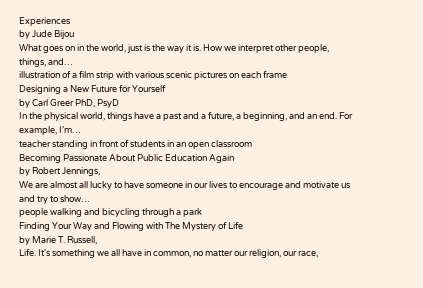Experiences
by Jude Bijou
What goes on in the world, just is the way it is. How we interpret other people, things, and…
illustration of a film strip with various scenic pictures on each frame
Designing a New Future for Yourself
by Carl Greer PhD, PsyD
In the physical world, things have a past and a future, a beginning, and an end. For example, I’m…
teacher standing in front of students in an open classroom
Becoming Passionate About Public Education Again
by Robert Jennings,
We are almost all lucky to have someone in our lives to encourage and motivate us and try to show…
people walking and bicycling through a park
Finding Your Way and Flowing with The Mystery of Life
by Marie T. Russell,
Life. It's something we all have in common, no matter our religion, our race,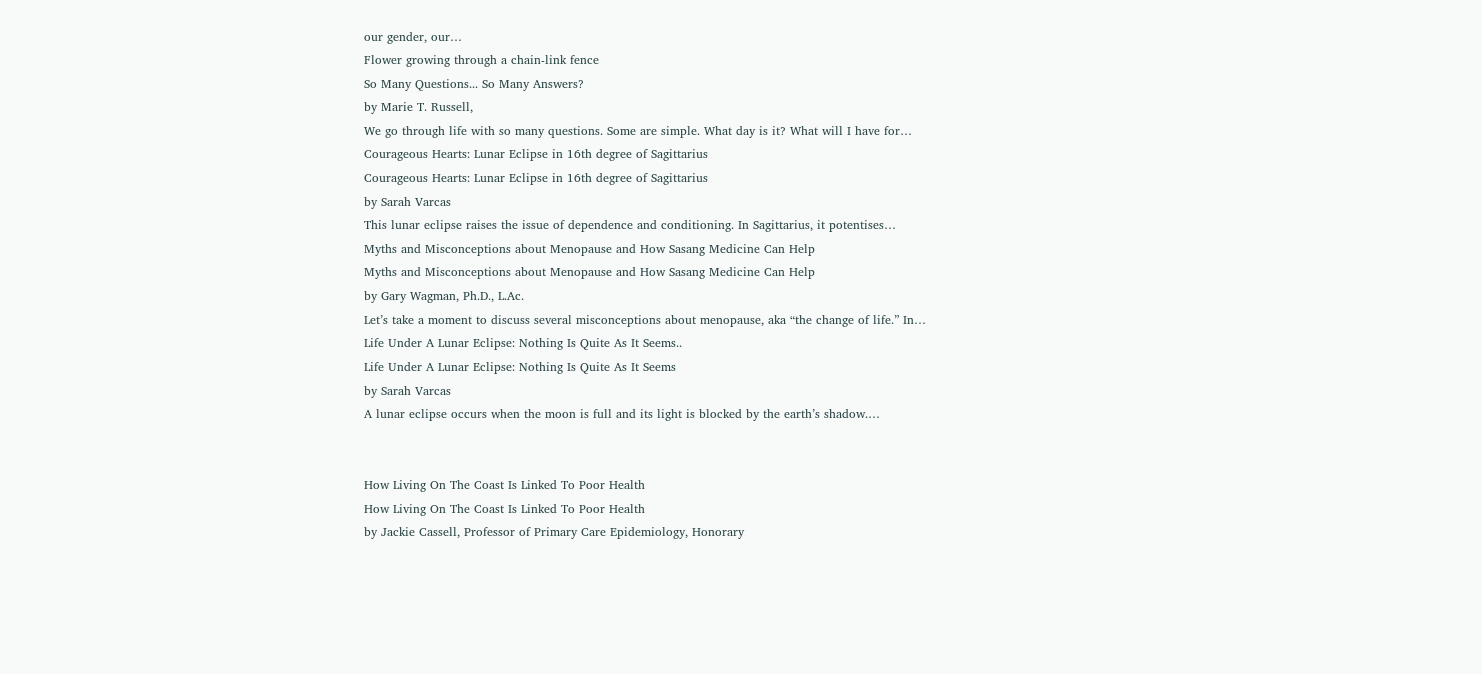our gender, our…
Flower growing through a chain-link fence
So Many Questions... So Many Answers?
by Marie T. Russell,
We go through life with so many questions. Some are simple. What day is it? What will I have for…
Courageous Hearts: Lunar Eclipse in 16th degree of Sagittarius
Courageous Hearts: Lunar Eclipse in 16th degree of Sagittarius
by Sarah Varcas
This lunar eclipse raises the issue of dependence and conditioning. In Sagittarius, it potentises…
Myths and Misconceptions about Menopause and How Sasang Medicine Can Help
Myths and Misconceptions about Menopause and How Sasang Medicine Can Help
by Gary Wagman, Ph.D., L.Ac.
Let’s take a moment to discuss several misconceptions about menopause, aka “the change of life.” In…
Life Under A Lunar Eclipse: Nothing Is Quite As It Seems..
Life Under A Lunar Eclipse: Nothing Is Quite As It Seems
by Sarah Varcas
A lunar eclipse occurs when the moon is full and its light is blocked by the earth’s shadow.…


How Living On The Coast Is Linked To Poor Health
How Living On The Coast Is Linked To Poor Health
by Jackie Cassell, Professor of Primary Care Epidemiology, Honorary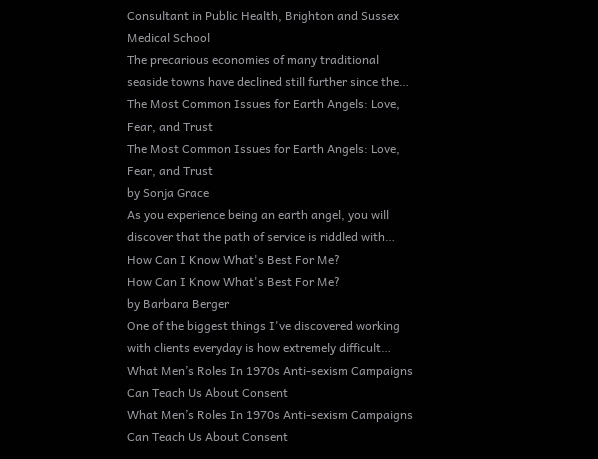Consultant in Public Health, Brighton and Sussex Medical School
The precarious economies of many traditional seaside towns have declined still further since the…
The Most Common Issues for Earth Angels: Love, Fear, and Trust
The Most Common Issues for Earth Angels: Love, Fear, and Trust
by Sonja Grace
As you experience being an earth angel, you will discover that the path of service is riddled with…
How Can I Know What's Best For Me?
How Can I Know What's Best For Me?
by Barbara Berger
One of the biggest things I've discovered working with clients everyday is how extremely difficult…
What Men’s Roles In 1970s Anti-sexism Campaigns Can Teach Us About Consent
What Men’s Roles In 1970s Anti-sexism Campaigns Can Teach Us About Consent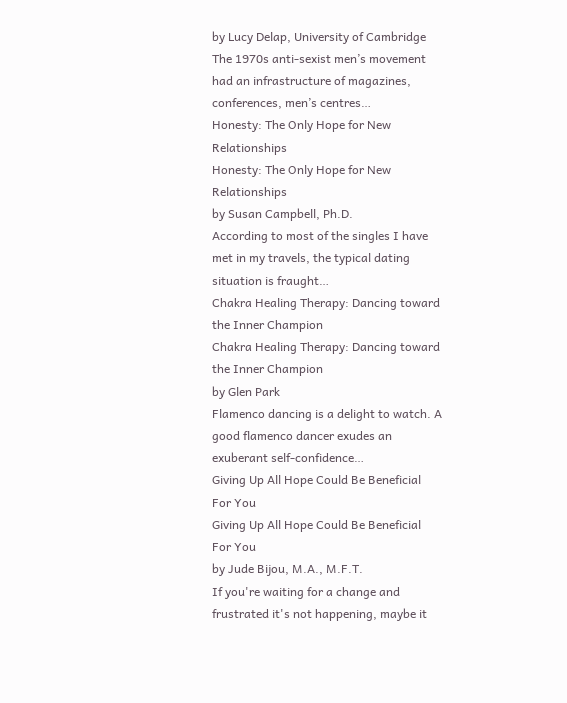by Lucy Delap, University of Cambridge
The 1970s anti-sexist men’s movement had an infrastructure of magazines, conferences, men’s centres…
Honesty: The Only Hope for New Relationships
Honesty: The Only Hope for New Relationships
by Susan Campbell, Ph.D.
According to most of the singles I have met in my travels, the typical dating situation is fraught…
Chakra Healing Therapy: Dancing toward the Inner Champion
Chakra Healing Therapy: Dancing toward the Inner Champion
by Glen Park
Flamenco dancing is a delight to watch. A good flamenco dancer exudes an exuberant self-confidence…
Giving Up All Hope Could Be Beneficial For You
Giving Up All Hope Could Be Beneficial For You
by Jude Bijou, M.A., M.F.T.
If you're waiting for a change and frustrated it's not happening, maybe it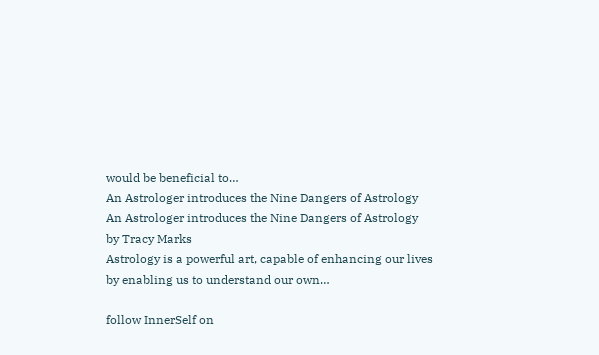would be beneficial to…
An Astrologer introduces the Nine Dangers of Astrology
An Astrologer introduces the Nine Dangers of Astrology
by Tracy Marks
Astrology is a powerful art, capable of enhancing our lives by enabling us to understand our own…

follow InnerSelf on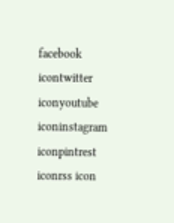facebook icontwitter iconyoutube iconinstagram iconpintrest iconrss icon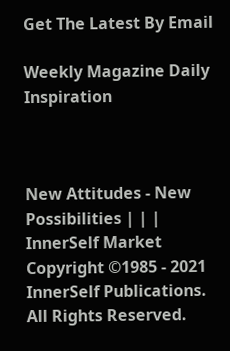Get The Latest By Email

Weekly Magazine Daily Inspiration



New Attitudes - New Possibilities | | | InnerSelf Market
Copyright ©1985 - 2021 InnerSelf Publications. All Rights Reserved.